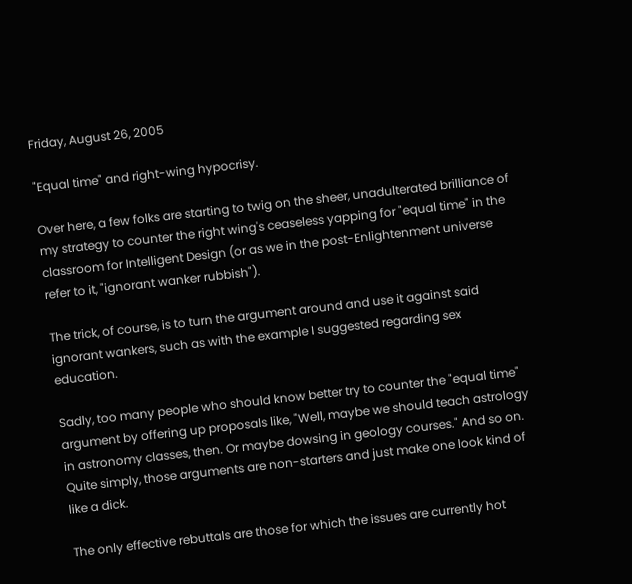Friday, August 26, 2005

"Equal time" and right-wing hypocrisy.

Over here, a few folks are starting to twig on the sheer, unadulterated brilliance of my strategy to counter the right wing's ceaseless yapping for "equal time" in the classroom for Intelligent Design (or as we in the post-Enlightenment universe refer to it, "ignorant wanker rubbish").

The trick, of course, is to turn the argument around and use it against said ignorant wankers, such as with the example I suggested regarding sex education.

Sadly, too many people who should know better try to counter the "equal time" argument by offering up proposals like, "Well, maybe we should teach astrology in astronomy classes, then. Or maybe dowsing in geology courses." And so on. Quite simply, those arguments are non-starters and just make one look kind of like a dick.

The only effective rebuttals are those for which the issues are currently hot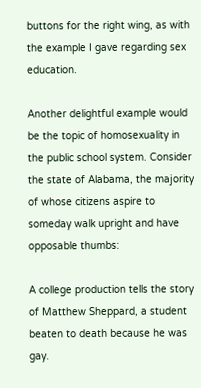buttons for the right wing, as with the example I gave regarding sex education.

Another delightful example would be the topic of homosexuality in the public school system. Consider the state of Alabama, the majority of whose citizens aspire to someday walk upright and have opposable thumbs:

A college production tells the story of Matthew Sheppard, a student beaten to death because he was gay.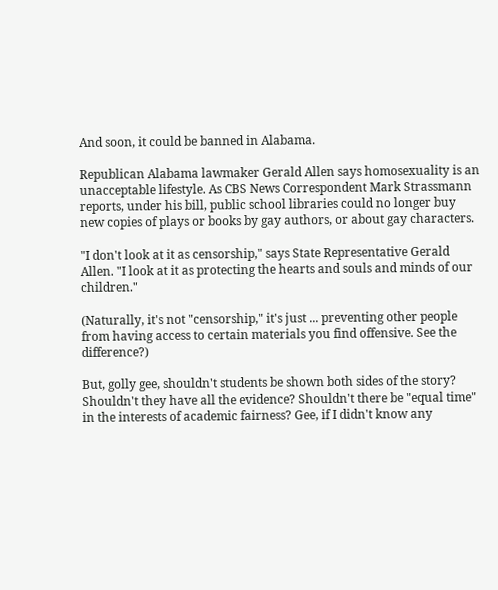And soon, it could be banned in Alabama.

Republican Alabama lawmaker Gerald Allen says homosexuality is an unacceptable lifestyle. As CBS News Correspondent Mark Strassmann reports, under his bill, public school libraries could no longer buy new copies of plays or books by gay authors, or about gay characters.

"I don't look at it as censorship," says State Representative Gerald Allen. "I look at it as protecting the hearts and souls and minds of our children."

(Naturally, it's not "censorship," it's just ... preventing other people from having access to certain materials you find offensive. See the difference?)

But, golly gee, shouldn't students be shown both sides of the story? Shouldn't they have all the evidence? Shouldn't there be "equal time" in the interests of academic fairness? Gee, if I didn't know any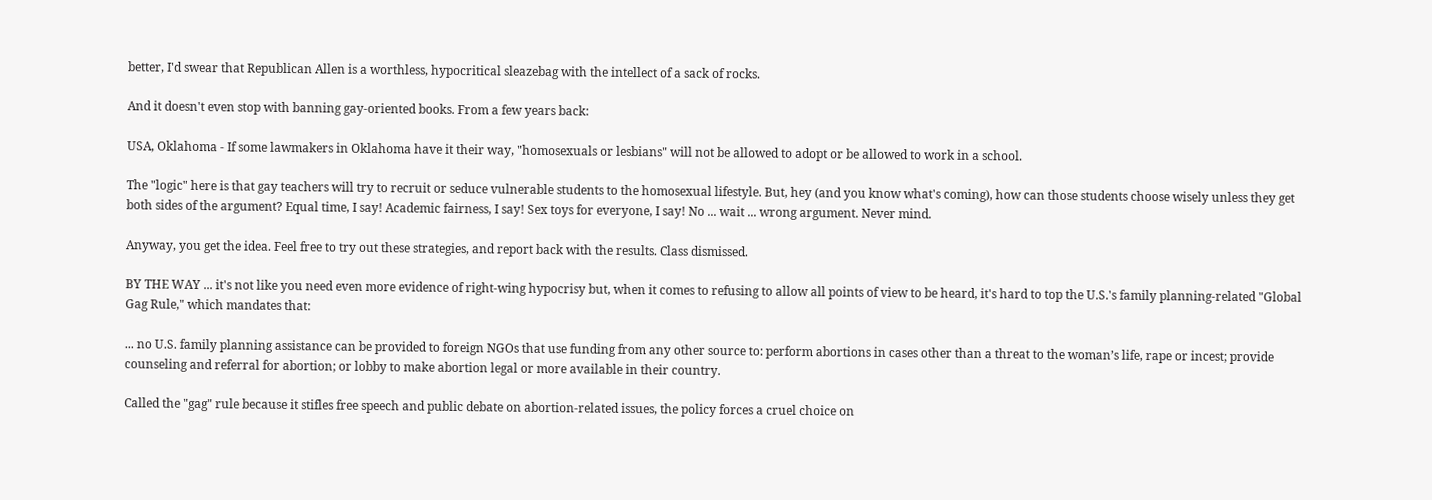better, I'd swear that Republican Allen is a worthless, hypocritical sleazebag with the intellect of a sack of rocks.

And it doesn't even stop with banning gay-oriented books. From a few years back:

USA, Oklahoma - If some lawmakers in Oklahoma have it their way, "homosexuals or lesbians" will not be allowed to adopt or be allowed to work in a school.

The "logic" here is that gay teachers will try to recruit or seduce vulnerable students to the homosexual lifestyle. But, hey (and you know what's coming), how can those students choose wisely unless they get both sides of the argument? Equal time, I say! Academic fairness, I say! Sex toys for everyone, I say! No ... wait ... wrong argument. Never mind.

Anyway, you get the idea. Feel free to try out these strategies, and report back with the results. Class dismissed.

BY THE WAY ... it's not like you need even more evidence of right-wing hypocrisy but, when it comes to refusing to allow all points of view to be heard, it's hard to top the U.S.'s family planning-related "Global Gag Rule," which mandates that:

... no U.S. family planning assistance can be provided to foreign NGOs that use funding from any other source to: perform abortions in cases other than a threat to the woman’s life, rape or incest; provide counseling and referral for abortion; or lobby to make abortion legal or more available in their country.

Called the "gag" rule because it stifles free speech and public debate on abortion-related issues, the policy forces a cruel choice on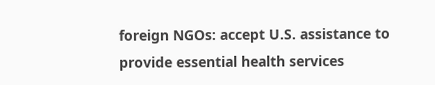foreign NGOs: accept U.S. assistance to provide essential health services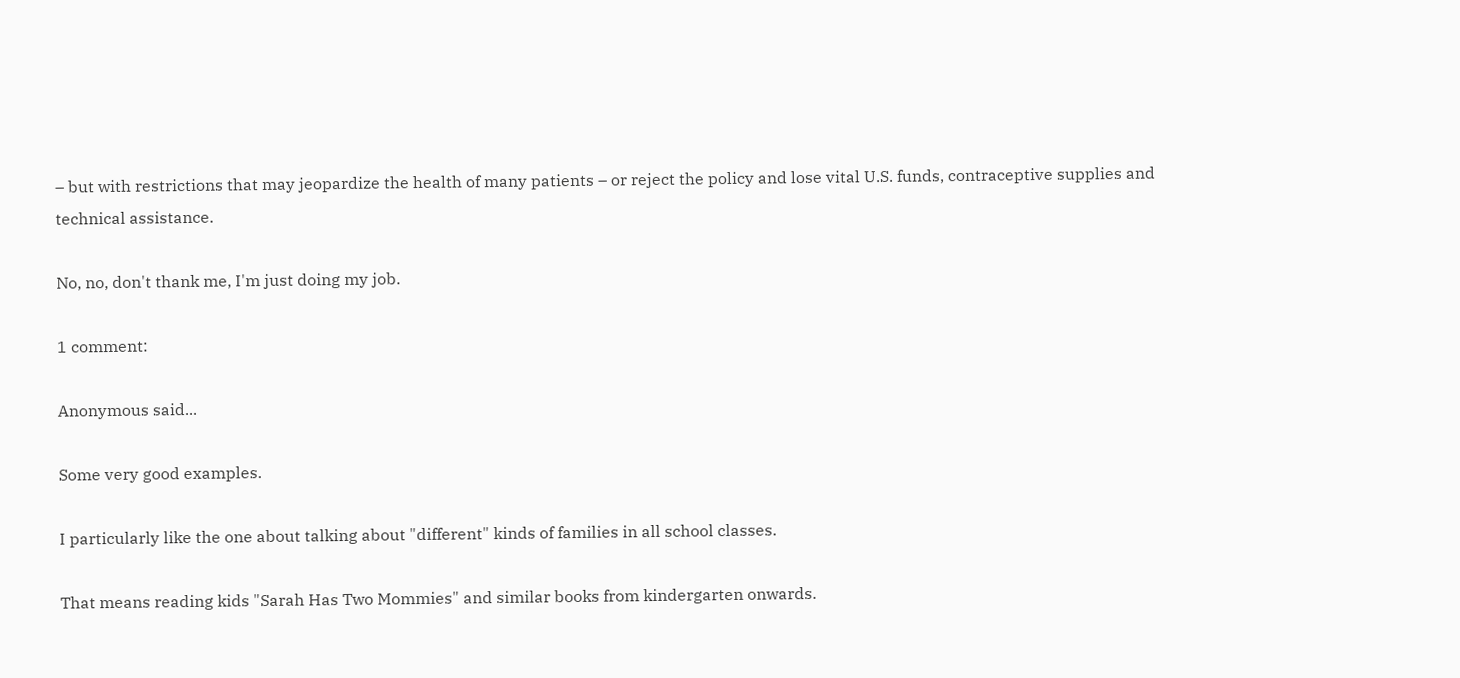– but with restrictions that may jeopardize the health of many patients – or reject the policy and lose vital U.S. funds, contraceptive supplies and technical assistance.

No, no, don't thank me, I'm just doing my job.

1 comment:

Anonymous said...

Some very good examples.

I particularly like the one about talking about "different" kinds of families in all school classes.

That means reading kids "Sarah Has Two Mommies" and similar books from kindergarten onwards.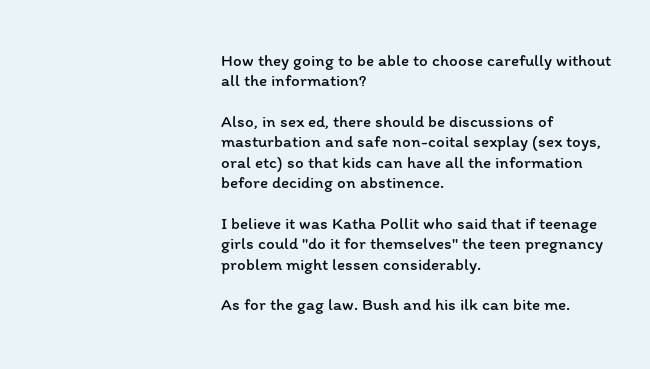How they going to be able to choose carefully without all the information?

Also, in sex ed, there should be discussions of masturbation and safe non-coital sexplay (sex toys, oral etc) so that kids can have all the information before deciding on abstinence.

I believe it was Katha Pollit who said that if teenage girls could "do it for themselves" the teen pregnancy problem might lessen considerably.

As for the gag law. Bush and his ilk can bite me.